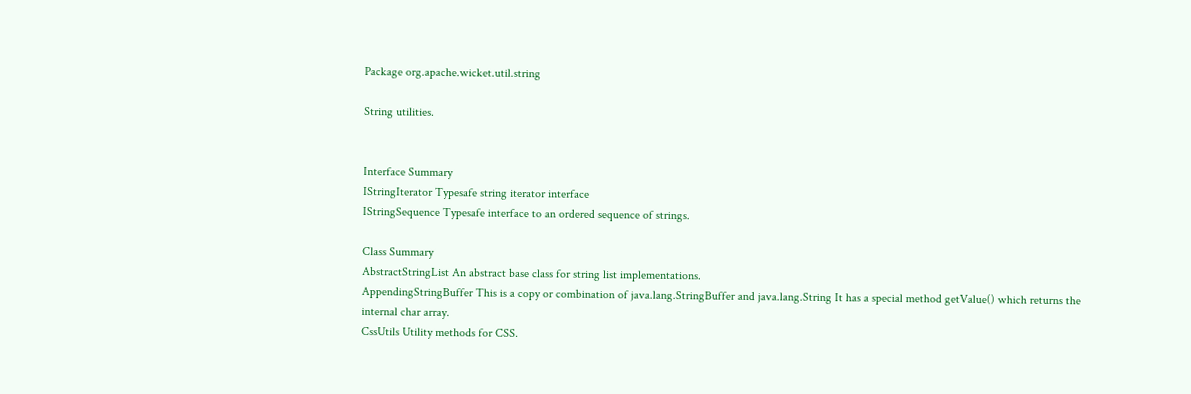Package org.apache.wicket.util.string

String utilities.


Interface Summary
IStringIterator Typesafe string iterator interface
IStringSequence Typesafe interface to an ordered sequence of strings.

Class Summary
AbstractStringList An abstract base class for string list implementations.
AppendingStringBuffer This is a copy or combination of java.lang.StringBuffer and java.lang.String It has a special method getValue() which returns the internal char array.
CssUtils Utility methods for CSS.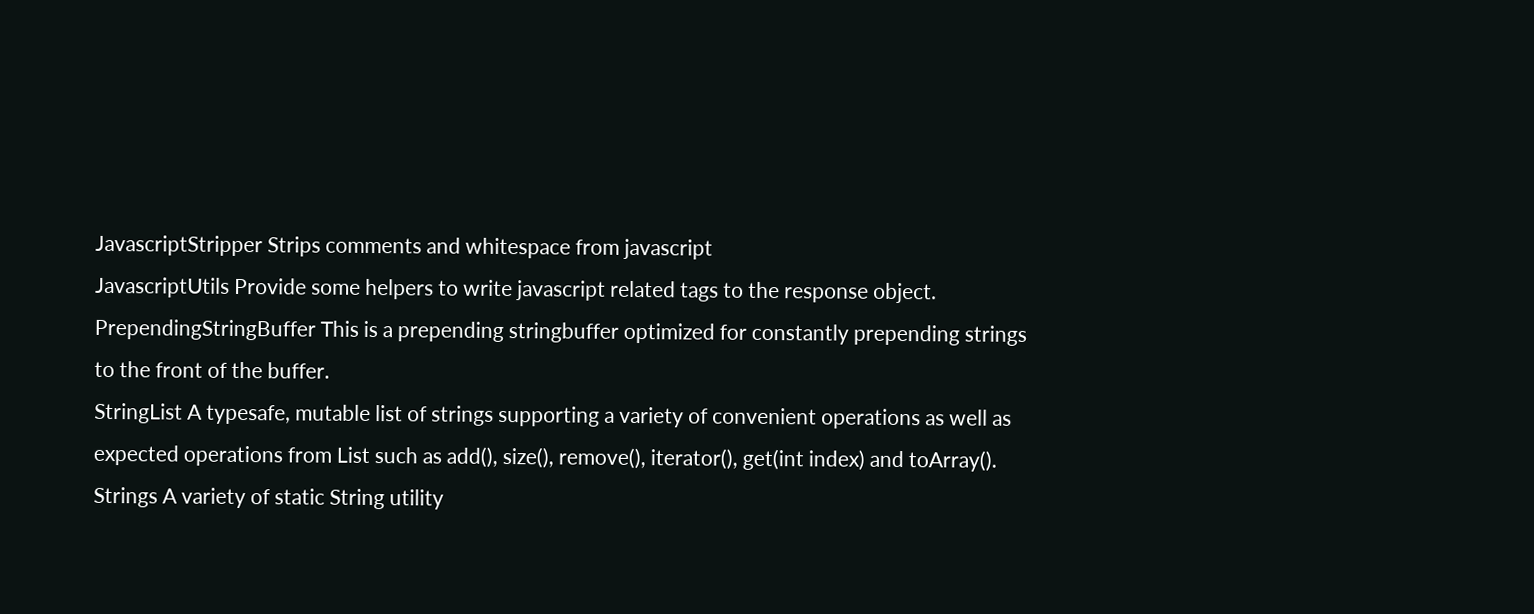JavascriptStripper Strips comments and whitespace from javascript
JavascriptUtils Provide some helpers to write javascript related tags to the response object.
PrependingStringBuffer This is a prepending stringbuffer optimized for constantly prepending strings to the front of the buffer.
StringList A typesafe, mutable list of strings supporting a variety of convenient operations as well as expected operations from List such as add(), size(), remove(), iterator(), get(int index) and toArray().
Strings A variety of static String utility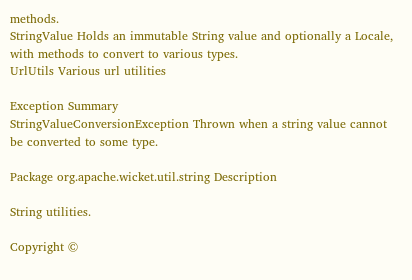methods.
StringValue Holds an immutable String value and optionally a Locale, with methods to convert to various types.
UrlUtils Various url utilities

Exception Summary
StringValueConversionException Thrown when a string value cannot be converted to some type.

Package org.apache.wicket.util.string Description

String utilities.

Copyright ©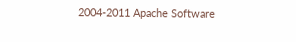2004-2011 Apache Software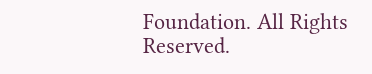Foundation. All Rights Reserved.